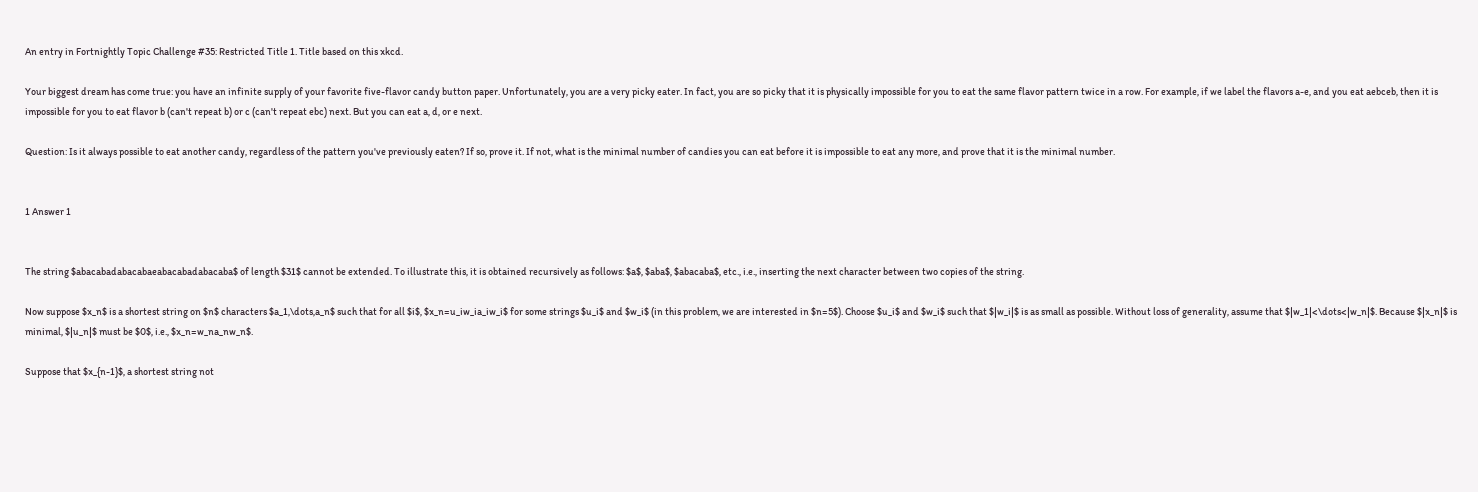An entry in Fortnightly Topic Challenge #35: Restricted Title 1. Title based on this xkcd.

Your biggest dream has come true: you have an infinite supply of your favorite five-flavor candy button paper. Unfortunately, you are a very picky eater. In fact, you are so picky that it is physically impossible for you to eat the same flavor pattern twice in a row. For example, if we label the flavors a-e, and you eat aebceb, then it is impossible for you to eat flavor b (can't repeat b) or c (can't repeat ebc) next. But you can eat a, d, or e next.

Question: Is it always possible to eat another candy, regardless of the pattern you've previously eaten? If so, prove it. If not, what is the minimal number of candies you can eat before it is impossible to eat any more, and prove that it is the minimal number.


1 Answer 1


The string $abacabadabacabaeabacabadabacaba$ of length $31$ cannot be extended. To illustrate this, it is obtained recursively as follows: $a$, $aba$, $abacaba$, etc., i.e., inserting the next character between two copies of the string.

Now suppose $x_n$ is a shortest string on $n$ characters $a_1,\dots,a_n$ such that for all $i$, $x_n=u_iw_ia_iw_i$ for some strings $u_i$ and $w_i$ (in this problem, we are interested in $n=5$). Choose $u_i$ and $w_i$ such that $|w_i|$ is as small as possible. Without loss of generality, assume that $|w_1|<\dots<|w_n|$. Because $|x_n|$ is minimal, $|u_n|$ must be $0$, i.e., $x_n=w_na_nw_n$.

Suppose that $x_{n-1}$, a shortest string not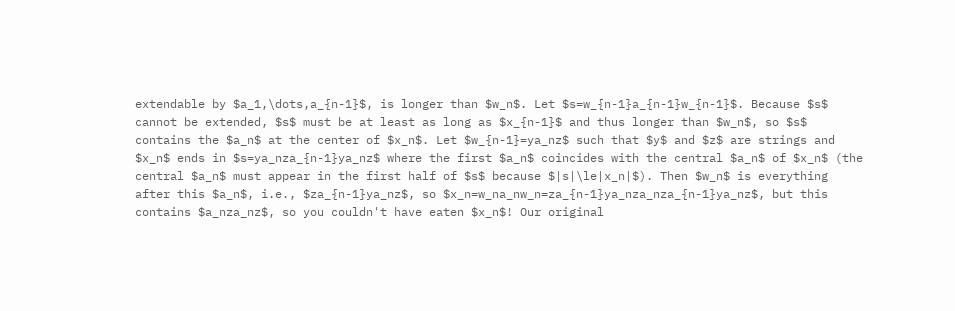extendable by $a_1,\dots,a_{n-1}$, is longer than $w_n$. Let $s=w_{n-1}a_{n-1}w_{n-1}$. Because $s$ cannot be extended, $s$ must be at least as long as $x_{n-1}$ and thus longer than $w_n$, so $s$ contains the $a_n$ at the center of $x_n$. Let $w_{n-1}=ya_nz$ such that $y$ and $z$ are strings and $x_n$ ends in $s=ya_nza_{n-1}ya_nz$ where the first $a_n$ coincides with the central $a_n$ of $x_n$ (the central $a_n$ must appear in the first half of $s$ because $|s|\le|x_n|$). Then $w_n$ is everything after this $a_n$, i.e., $za_{n-1}ya_nz$, so $x_n=w_na_nw_n=za_{n-1}ya_nza_nza_{n-1}ya_nz$, but this contains $a_nza_nz$, so you couldn't have eaten $x_n$! Our original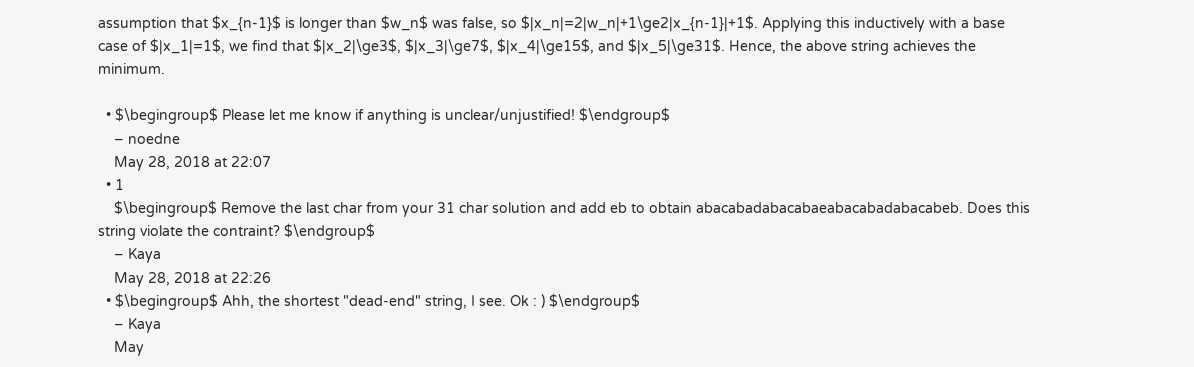assumption that $x_{n-1}$ is longer than $w_n$ was false, so $|x_n|=2|w_n|+1\ge2|x_{n-1}|+1$. Applying this inductively with a base case of $|x_1|=1$, we find that $|x_2|\ge3$, $|x_3|\ge7$, $|x_4|\ge15$, and $|x_5|\ge31$. Hence, the above string achieves the minimum.

  • $\begingroup$ Please let me know if anything is unclear/unjustified! $\endgroup$
    – noedne
    May 28, 2018 at 22:07
  • 1
    $\begingroup$ Remove the last char from your 31 char solution and add eb to obtain abacabadabacabaeabacabadabacabeb. Does this string violate the contraint? $\endgroup$
    – Kaya
    May 28, 2018 at 22:26
  • $\begingroup$ Ahh, the shortest "dead-end" string, I see. Ok : ) $\endgroup$
    – Kaya
    May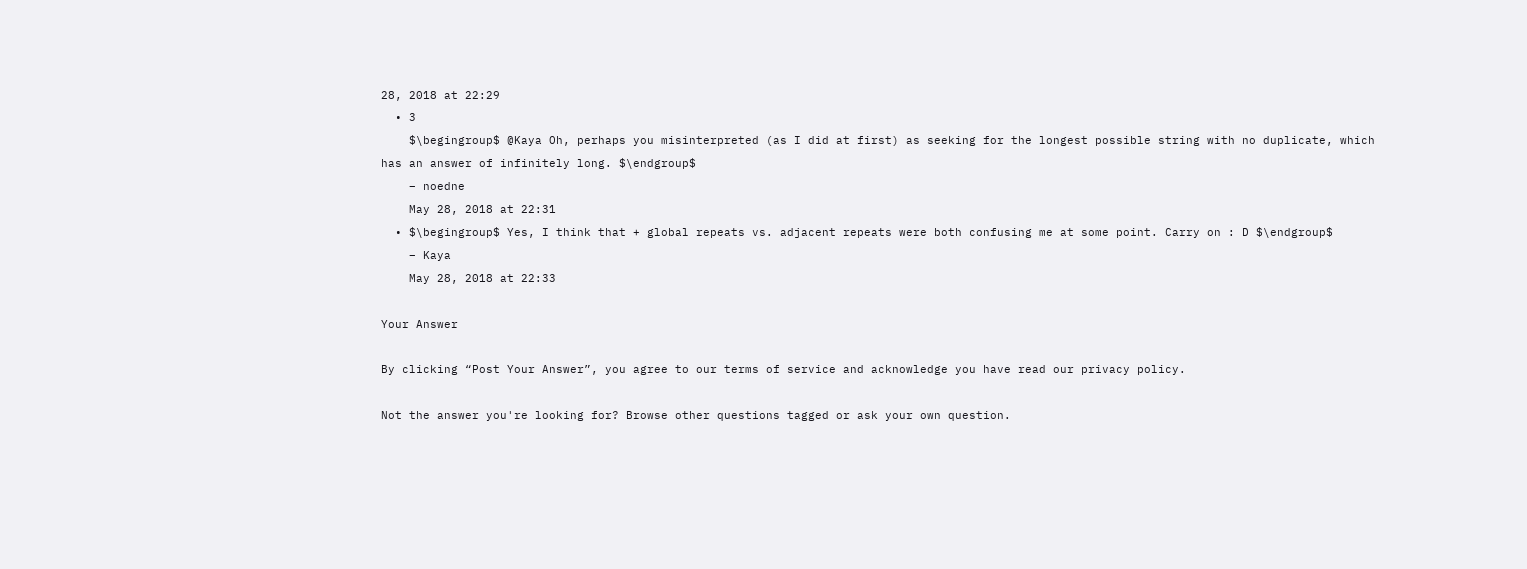28, 2018 at 22:29
  • 3
    $\begingroup$ @Kaya Oh, perhaps you misinterpreted (as I did at first) as seeking for the longest possible string with no duplicate, which has an answer of infinitely long. $\endgroup$
    – noedne
    May 28, 2018 at 22:31
  • $\begingroup$ Yes, I think that + global repeats vs. adjacent repeats were both confusing me at some point. Carry on : D $\endgroup$
    – Kaya
    May 28, 2018 at 22:33

Your Answer

By clicking “Post Your Answer”, you agree to our terms of service and acknowledge you have read our privacy policy.

Not the answer you're looking for? Browse other questions tagged or ask your own question.